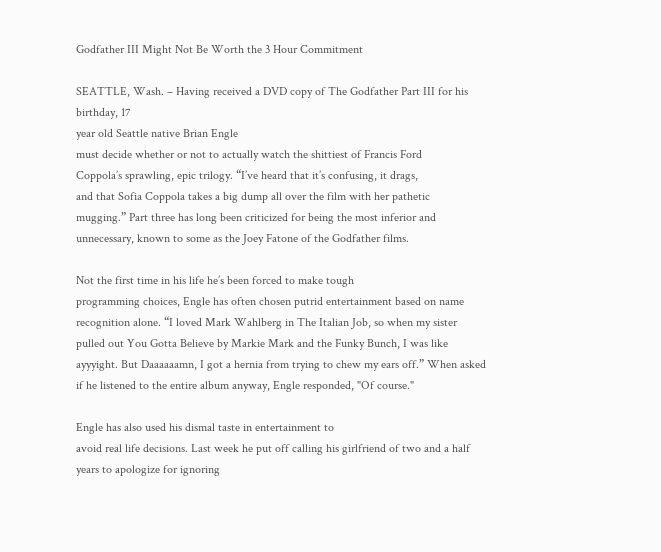Godfather III Might Not Be Worth the 3 Hour Commitment

SEATTLE, Wash. – Having received a DVD copy of The Godfather Part III for his birthday, 17
year old Seattle native Brian Engle
must decide whether or not to actually watch the shittiest of Francis Ford
Coppola’s sprawling, epic trilogy. “I’ve heard that it’s confusing, it drags,
and that Sofia Coppola takes a big dump all over the film with her pathetic
mugging.” Part three has long been criticized for being the most inferior and
unnecessary, known to some as the Joey Fatone of the Godfather films.

Not the first time in his life he’s been forced to make tough
programming choices, Engle has often chosen putrid entertainment based on name
recognition alone. “I loved Mark Wahlberg in The Italian Job, so when my sister
pulled out You Gotta Believe by Markie Mark and the Funky Bunch, I was like
ayyyight. But Daaaaaamn, I got a hernia from trying to chew my ears off.” When asked if he listened to the entire album anyway, Engle responded, "Of course."

Engle has also used his dismal taste in entertainment to
avoid real life decisions. Last week he put off calling his girlfriend of two and a half
years to apologize for ignoring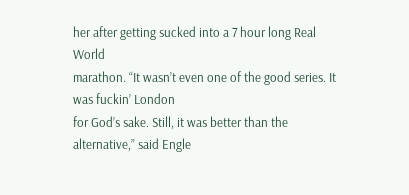her after getting sucked into a 7 hour long Real World
marathon. “It wasn’t even one of the good series. It was fuckin’ London
for God’s sake. Still, it was better than the alternative,” said Engle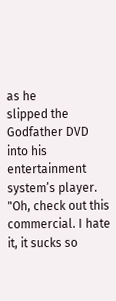as he
slipped the Godfather DVD into his entertainment system’s player. "Oh, check out this commercial. I hate it, it sucks so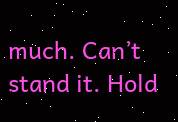much. Can’t stand it. Hold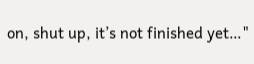on, shut up, it’s not finished yet…"